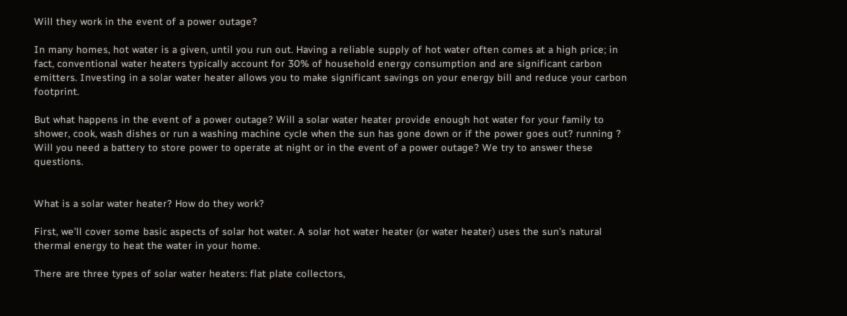Will they work in the event of a power outage?

In many homes, hot water is a given, until you run out. Having a reliable supply of hot water often comes at a high price; in fact, conventional water heaters typically account for 30% of household energy consumption and are significant carbon emitters. Investing in a solar water heater allows you to make significant savings on your energy bill and reduce your carbon footprint.

But what happens in the event of a power outage? Will a solar water heater provide enough hot water for your family to shower, cook, wash dishes or run a washing machine cycle when the sun has gone down or if the power goes out? running ? Will you need a battery to store power to operate at night or in the event of a power outage? We try to answer these questions.


What is a solar water heater? How do they work?

First, we’ll cover some basic aspects of solar hot water. A solar hot water heater (or water heater) uses the sun’s natural thermal energy to heat the water in your home.

There are three types of solar water heaters: flat plate collectors,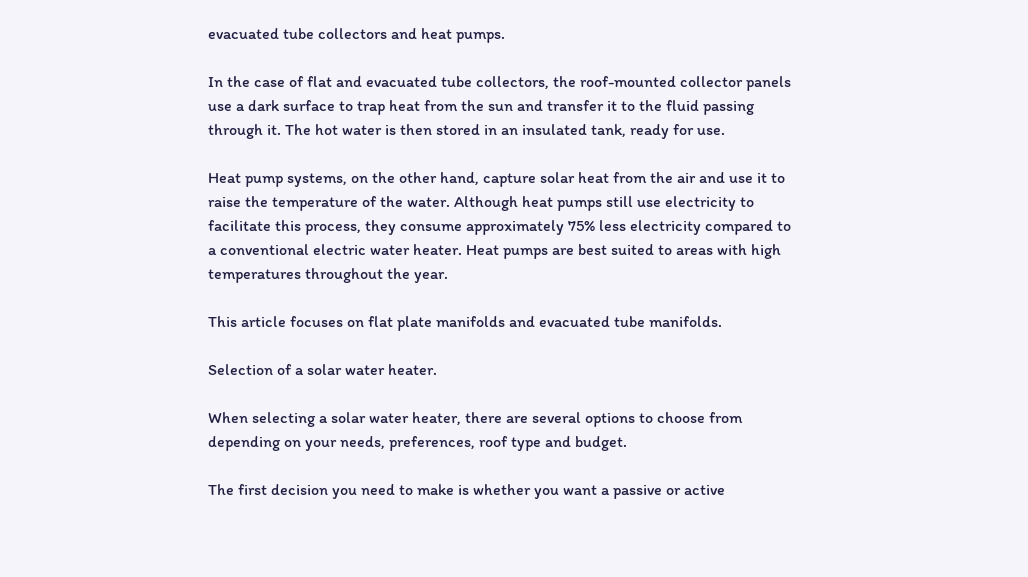evacuated tube collectors and heat pumps.

In the case of flat and evacuated tube collectors, the roof-mounted collector panels use a dark surface to trap heat from the sun and transfer it to the fluid passing through it. The hot water is then stored in an insulated tank, ready for use.

Heat pump systems, on the other hand, capture solar heat from the air and use it to raise the temperature of the water. Although heat pumps still use electricity to facilitate this process, they consume approximately 75% less electricity compared to a conventional electric water heater. Heat pumps are best suited to areas with high temperatures throughout the year.

This article focuses on flat plate manifolds and evacuated tube manifolds.

Selection of a solar water heater.

When selecting a solar water heater, there are several options to choose from depending on your needs, preferences, roof type and budget.

The first decision you need to make is whether you want a passive or active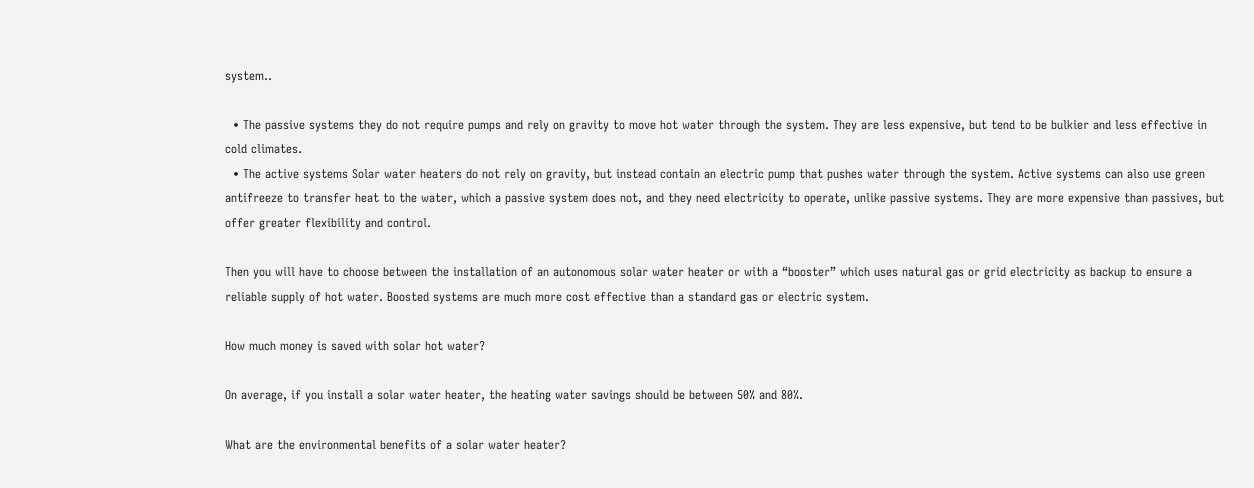system..

  • The passive systems they do not require pumps and rely on gravity to move hot water through the system. They are less expensive, but tend to be bulkier and less effective in cold climates.
  • The active systems Solar water heaters do not rely on gravity, but instead contain an electric pump that pushes water through the system. Active systems can also use green antifreeze to transfer heat to the water, which a passive system does not, and they need electricity to operate, unlike passive systems. They are more expensive than passives, but offer greater flexibility and control.

Then you will have to choose between the installation of an autonomous solar water heater or with a “booster” which uses natural gas or grid electricity as backup to ensure a reliable supply of hot water. Boosted systems are much more cost effective than a standard gas or electric system.

How much money is saved with solar hot water?

On average, if you install a solar water heater, the heating water savings should be between 50% and 80%.

What are the environmental benefits of a solar water heater?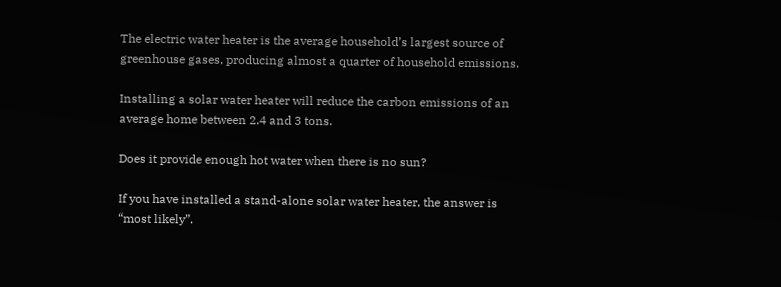The electric water heater is the average household’s largest source of greenhouse gases, producing almost a quarter of household emissions.

Installing a solar water heater will reduce the carbon emissions of an average home between 2.4 and 3 tons.

Does it provide enough hot water when there is no sun?

If you have installed a stand-alone solar water heater, the answer is “most likely”.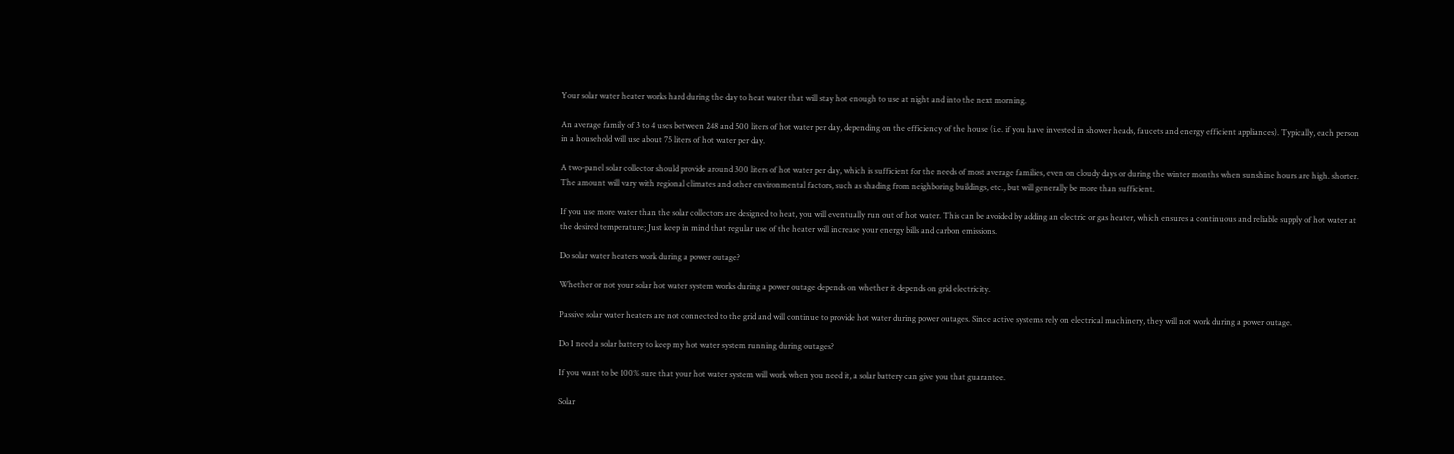Your solar water heater works hard during the day to heat water that will stay hot enough to use at night and into the next morning.

An average family of 3 to 4 uses between 248 and 500 liters of hot water per day, depending on the efficiency of the house (i.e. if you have invested in shower heads, faucets and energy efficient appliances). Typically, each person in a household will use about 75 liters of hot water per day.

A two-panel solar collector should provide around 300 liters of hot water per day, which is sufficient for the needs of most average families, even on cloudy days or during the winter months when sunshine hours are high. shorter. The amount will vary with regional climates and other environmental factors, such as shading from neighboring buildings, etc., but will generally be more than sufficient.

If you use more water than the solar collectors are designed to heat, you will eventually run out of hot water. This can be avoided by adding an electric or gas heater, which ensures a continuous and reliable supply of hot water at the desired temperature; Just keep in mind that regular use of the heater will increase your energy bills and carbon emissions.

Do solar water heaters work during a power outage?

Whether or not your solar hot water system works during a power outage depends on whether it depends on grid electricity.

Passive solar water heaters are not connected to the grid and will continue to provide hot water during power outages. Since active systems rely on electrical machinery, they will not work during a power outage.

Do I need a solar battery to keep my hot water system running during outages?

If you want to be 100% sure that your hot water system will work when you need it, a solar battery can give you that guarantee.

Solar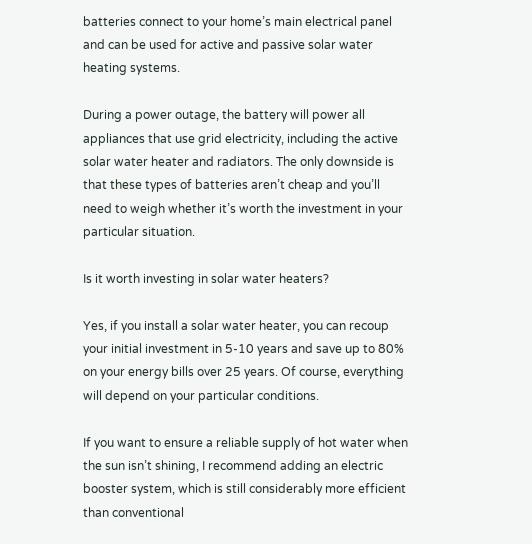batteries connect to your home’s main electrical panel and can be used for active and passive solar water heating systems.

During a power outage, the battery will power all appliances that use grid electricity, including the active solar water heater and radiators. The only downside is that these types of batteries aren’t cheap and you’ll need to weigh whether it’s worth the investment in your particular situation.

Is it worth investing in solar water heaters?

Yes, if you install a solar water heater, you can recoup your initial investment in 5-10 years and save up to 80% on your energy bills over 25 years. Of course, everything will depend on your particular conditions.

If you want to ensure a reliable supply of hot water when the sun isn’t shining, I recommend adding an electric booster system, which is still considerably more efficient than conventional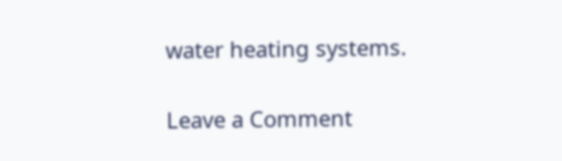water heating systems.

Leave a Comment